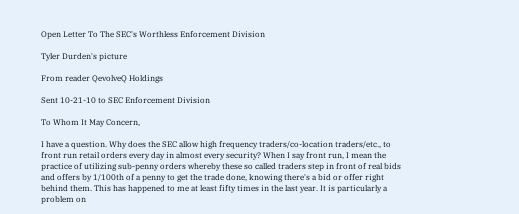Open Letter To The SEC's Worthless Enforcement Division

Tyler Durden's picture

From reader QevolveQ Holdings

Sent 10-21-10 to SEC Enforcement Division

To Whom It May Concern,

I have a question. Why does the SEC allow high frequency traders/co-location traders/etc., to front run retail orders every day in almost every security? When I say front run, I mean the practice of utilizing sub-penny orders whereby these so called traders step in front of real bids and offers by 1/100th of a penny to get the trade done, knowing there's a bid or offer right behind them. This has happened to me at least fifty times in the last year. It is particularly a problem on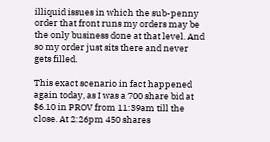illiquid issues in which the sub-penny order that front runs my orders may be the only business done at that level. And so my order just sits there and never gets filled.

This exact scenario in fact happened again today, as I was a 700 share bid at $6.10 in PROV from 11:39am till the close. At 2:26pm 450 shares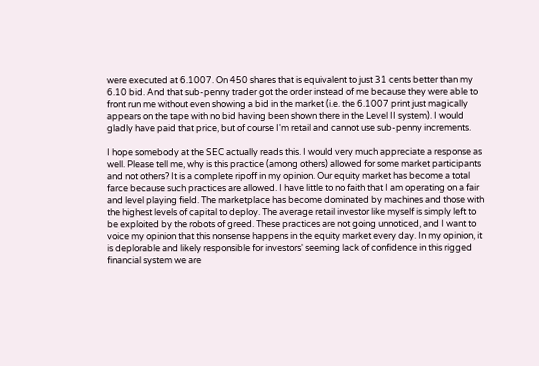were executed at 6.1007. On 450 shares that is equivalent to just 31 cents better than my 6.10 bid. And that sub-penny trader got the order instead of me because they were able to front run me without even showing a bid in the market (i.e. the 6.1007 print just magically appears on the tape with no bid having been shown there in the Level II system). I would gladly have paid that price, but of course I'm retail and cannot use sub-penny increments.

I hope somebody at the SEC actually reads this. I would very much appreciate a response as well. Please tell me, why is this practice (among others) allowed for some market participants and not others? It is a complete ripoff in my opinion. Our equity market has become a total farce because such practices are allowed. I have little to no faith that I am operating on a fair and level playing field. The marketplace has become dominated by machines and those with the highest levels of capital to deploy. The average retail investor like myself is simply left to be exploited by the robots of greed. These practices are not going unnoticed, and I want to voice my opinion that this nonsense happens in the equity market every day. In my opinion, it is deplorable and likely responsible for investors' seeming lack of confidence in this rigged financial system we are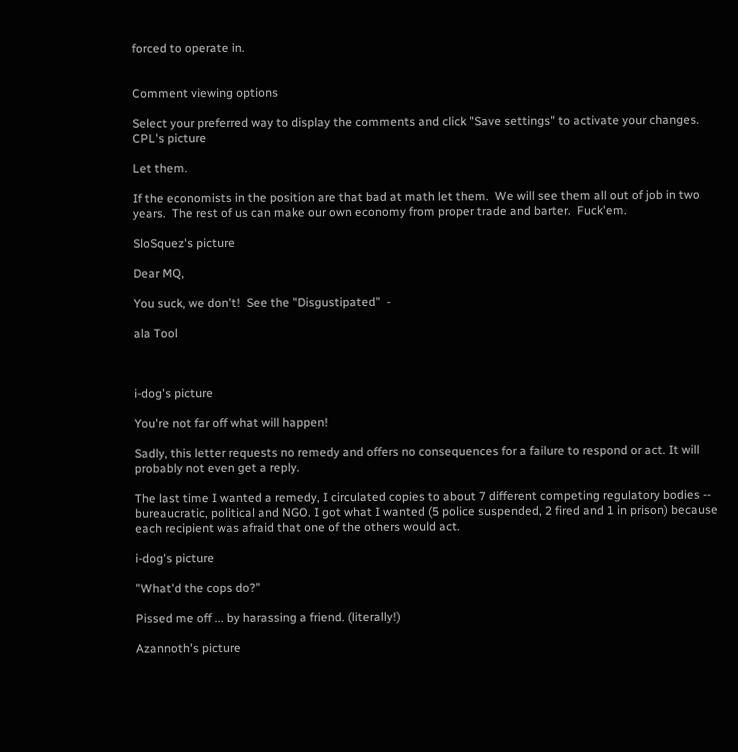forced to operate in.


Comment viewing options

Select your preferred way to display the comments and click "Save settings" to activate your changes.
CPL's picture

Let them.

If the economists in the position are that bad at math let them.  We will see them all out of job in two years.  The rest of us can make our own economy from proper trade and barter.  Fuck'em.

SloSquez's picture

Dear MQ,

You suck, we don't!  See the "Disgustipated"  -

ala Tool



i-dog's picture

You're not far off what will happen!

Sadly, this letter requests no remedy and offers no consequences for a failure to respond or act. It will probably not even get a reply.

The last time I wanted a remedy, I circulated copies to about 7 different competing regulatory bodies -- bureaucratic, political and NGO. I got what I wanted (5 police suspended, 2 fired and 1 in prison) because each recipient was afraid that one of the others would act.

i-dog's picture

"What'd the cops do?"

Pissed me off ... by harassing a friend. (literally!)

Azannoth's picture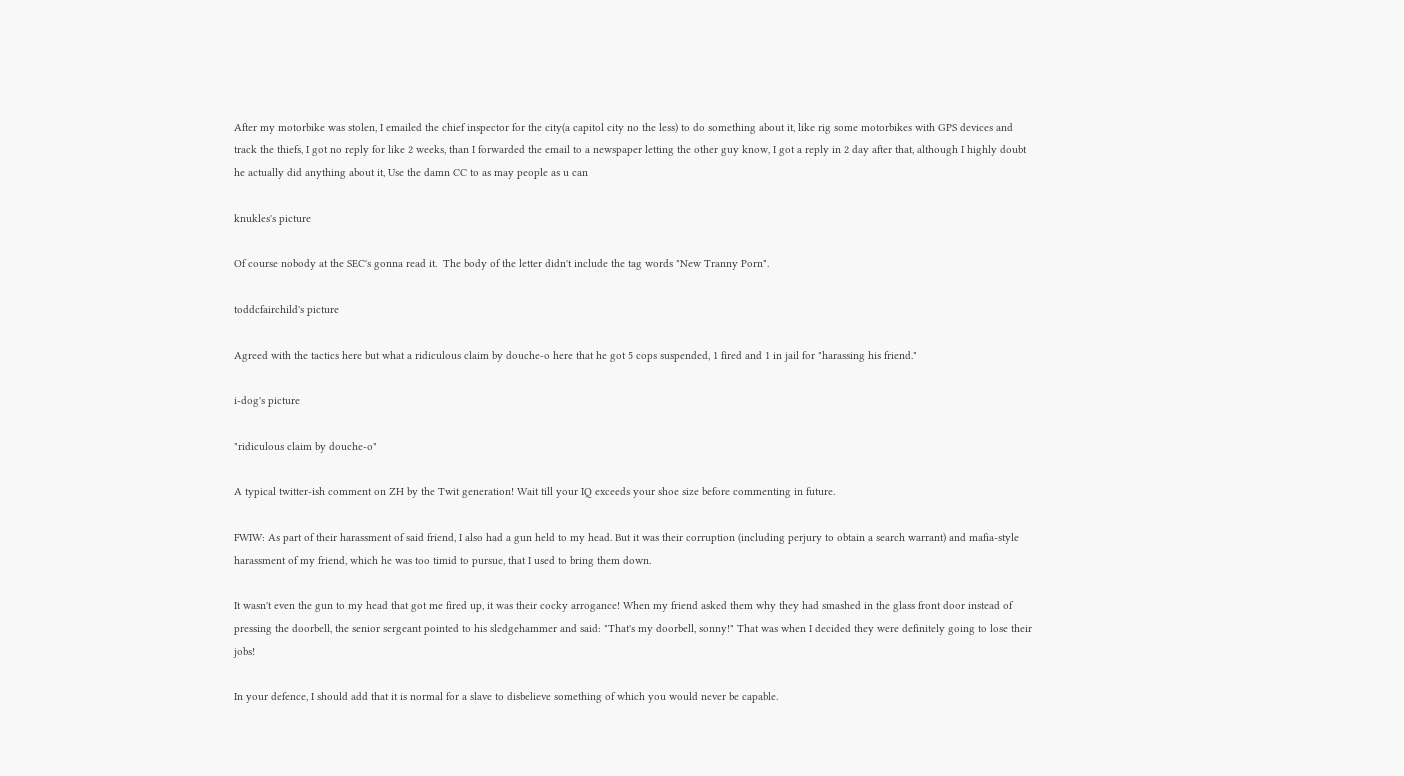After my motorbike was stolen, I emailed the chief inspector for the city(a capitol city no the less) to do something about it, like rig some motorbikes with GPS devices and track the thiefs, I got no reply for like 2 weeks, than I forwarded the email to a newspaper letting the other guy know, I got a reply in 2 day after that, although I highly doubt he actually did anything about it, Use the damn CC to as may people as u can

knukles's picture

Of course nobody at the SEC's gonna read it.  The body of the letter didn't include the tag words "New Tranny Porn".

toddcfairchild's picture

Agreed with the tactics here but what a ridiculous claim by douche-o here that he got 5 cops suspended, 1 fired and 1 in jail for "harassing his friend."

i-dog's picture

"ridiculous claim by douche-o"

A typical twitter-ish comment on ZH by the Twit generation! Wait till your IQ exceeds your shoe size before commenting in future.

FWIW: As part of their harassment of said friend, I also had a gun held to my head. But it was their corruption (including perjury to obtain a search warrant) and mafia-style harassment of my friend, which he was too timid to pursue, that I used to bring them down.

It wasn't even the gun to my head that got me fired up, it was their cocky arrogance! When my friend asked them why they had smashed in the glass front door instead of pressing the doorbell, the senior sergeant pointed to his sledgehammer and said: "That's my doorbell, sonny!" That was when I decided they were definitely going to lose their jobs!

In your defence, I should add that it is normal for a slave to disbelieve something of which you would never be capable.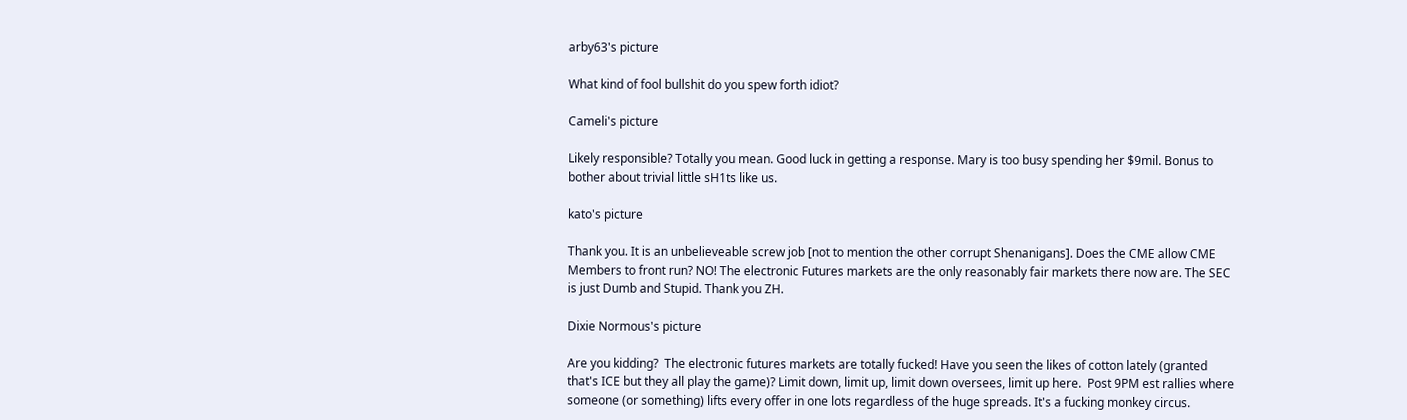arby63's picture

What kind of fool bullshit do you spew forth idiot?

Cameli's picture

Likely responsible? Totally you mean. Good luck in getting a response. Mary is too busy spending her $9mil. Bonus to bother about trivial little sH1ts like us.

kato's picture

Thank you. It is an unbelieveable screw job [not to mention the other corrupt Shenanigans]. Does the CME allow CME Members to front run? NO! The electronic Futures markets are the only reasonably fair markets there now are. The SEC is just Dumb and Stupid. Thank you ZH.

Dixie Normous's picture

Are you kidding?  The electronic futures markets are totally fucked! Have you seen the likes of cotton lately (granted that's ICE but they all play the game)? Limit down, limit up, limit down oversees, limit up here.  Post 9PM est rallies where someone (or something) lifts every offer in one lots regardless of the huge spreads. It's a fucking monkey circus.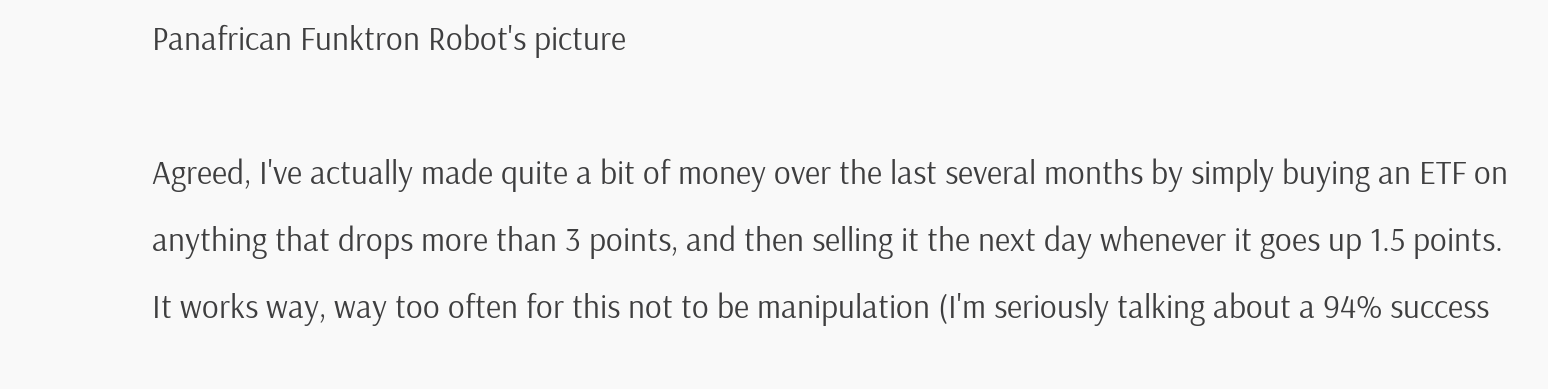Panafrican Funktron Robot's picture

Agreed, I've actually made quite a bit of money over the last several months by simply buying an ETF on anything that drops more than 3 points, and then selling it the next day whenever it goes up 1.5 points.  It works way, way too often for this not to be manipulation (I'm seriously talking about a 94% success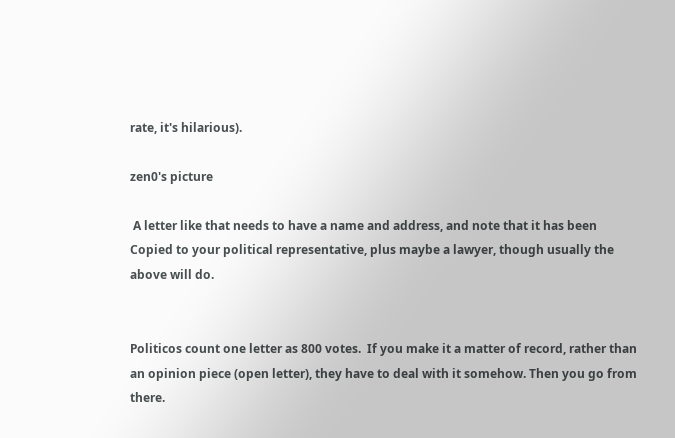rate, it's hilarious).

zen0's picture

 A letter like that needs to have a name and address, and note that it has been Copied to your political representative, plus maybe a lawyer, though usually the above will do.


Politicos count one letter as 800 votes.  If you make it a matter of record, rather than an opinion piece (open letter), they have to deal with it somehow. Then you go from there.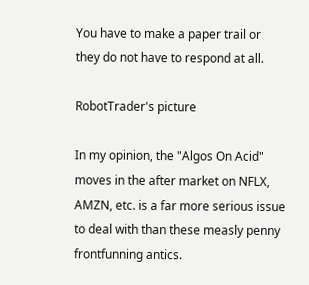You have to make a paper trail or they do not have to respond at all.

RobotTrader's picture

In my opinion, the "Algos On Acid" moves in the after market on NFLX, AMZN, etc. is a far more serious issue to deal with than these measly penny frontfunning antics.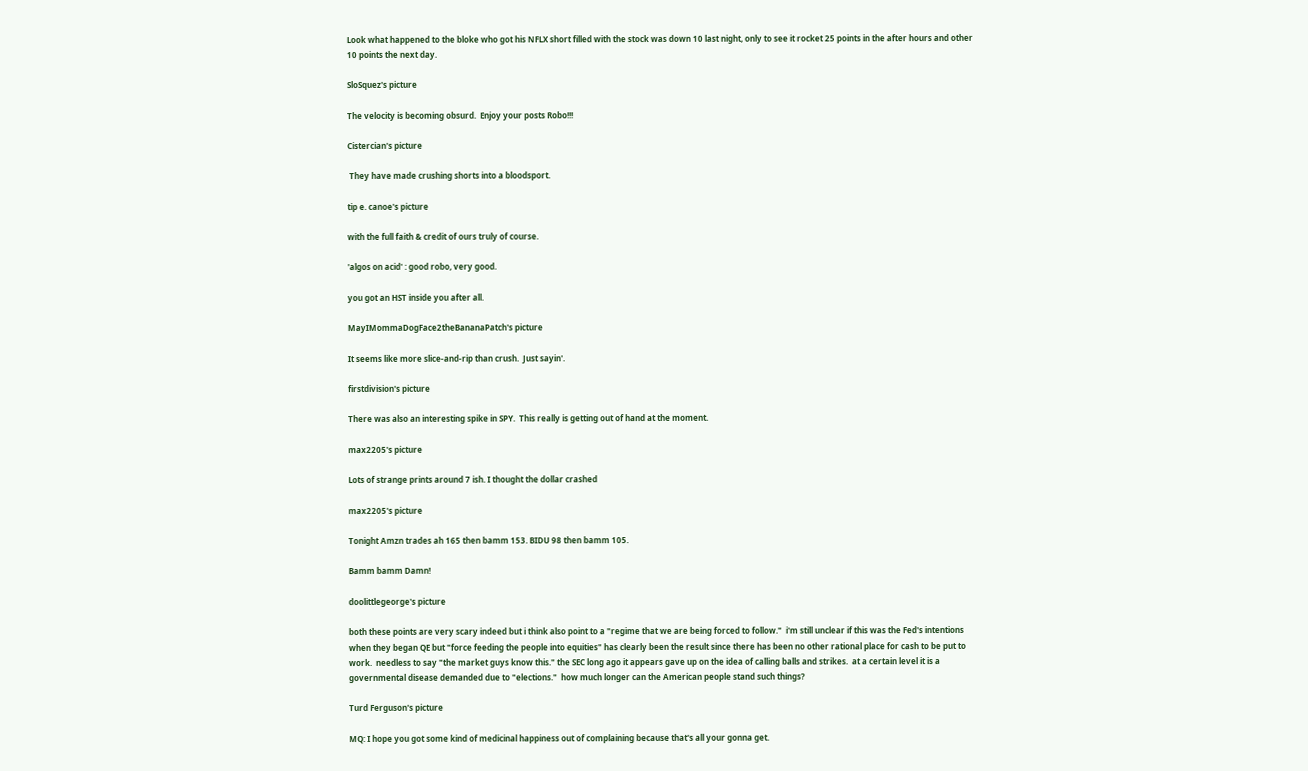Look what happened to the bloke who got his NFLX short filled with the stock was down 10 last night, only to see it rocket 25 points in the after hours and other 10 points the next day.

SloSquez's picture

The velocity is becoming obsurd.  Enjoy your posts Robo!!!

Cistercian's picture

 They have made crushing shorts into a bloodsport.

tip e. canoe's picture

with the full faith & credit of ours truly of course.

'algos on acid' : good robo, very good.

you got an HST inside you after all.

MayIMommaDogFace2theBananaPatch's picture

It seems like more slice-and-rip than crush.  Just sayin'.

firstdivision's picture

There was also an interesting spike in SPY.  This really is getting out of hand at the moment.

max2205's picture

Lots of strange prints around 7 ish. I thought the dollar crashed

max2205's picture

Tonight Amzn trades ah 165 then bamm 153. BIDU 98 then bamm 105.

Bamm bamm Damn!

doolittlegeorge's picture

both these points are very scary indeed but i think also point to a "regime that we are being forced to follow."  i'm still unclear if this was the Fed's intentions when they began QE but "force feeding the people into equities" has clearly been the result since there has been no other rational place for cash to be put to work.  needless to say "the market guys know this." the SEC long ago it appears gave up on the idea of calling balls and strikes.  at a certain level it is a governmental disease demanded due to "elections."  how much longer can the American people stand such things?

Turd Ferguson's picture

MQ: I hope you got some kind of medicinal happiness out of complaining because that's all your gonna get.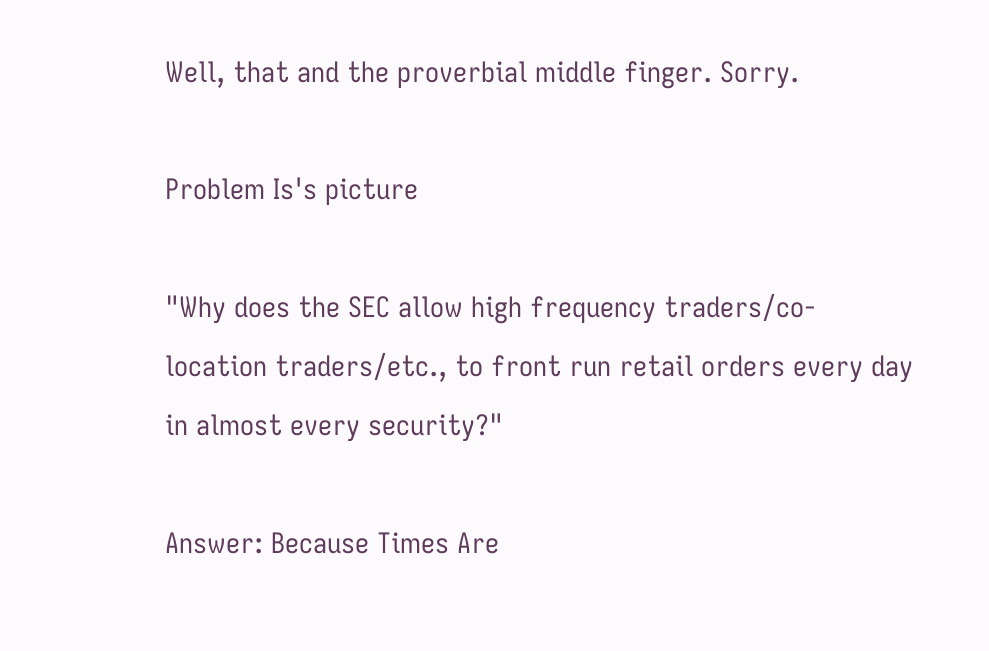Well, that and the proverbial middle finger. Sorry.

Problem Is's picture

"Why does the SEC allow high frequency traders/co-location traders/etc., to front run retail orders every day in almost every security?"

Answer: Because Times Are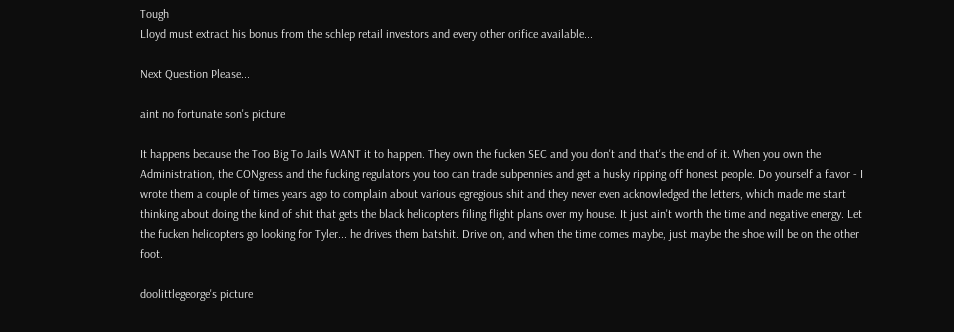Tough
Lloyd must extract his bonus from the schlep retail investors and every other orifice available...

Next Question Please...

aint no fortunate son's picture

It happens because the Too Big To Jails WANT it to happen. They own the fucken SEC and you don't and that's the end of it. When you own the Administration, the CONgress and the fucking regulators you too can trade subpennies and get a husky ripping off honest people. Do yourself a favor - I wrote them a couple of times years ago to complain about various egregious shit and they never even acknowledged the letters, which made me start thinking about doing the kind of shit that gets the black helicopters filing flight plans over my house. It just ain't worth the time and negative energy. Let the fucken helicopters go looking for Tyler... he drives them batshit. Drive on, and when the time comes maybe, just maybe the shoe will be on the other foot.

doolittlegeorge's picture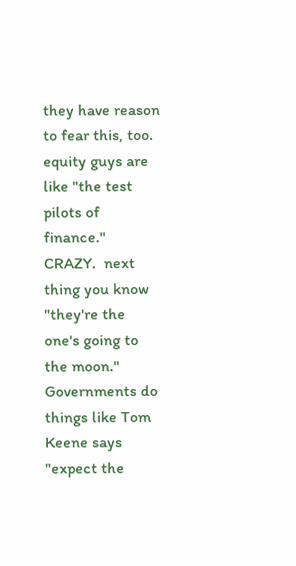they have reason to fear this, too. equity guys are like "the test pilots of finance."  CRAZY.  next thing you know "they're the one's going to the moon."  Governments do things like Tom Keene says "expect the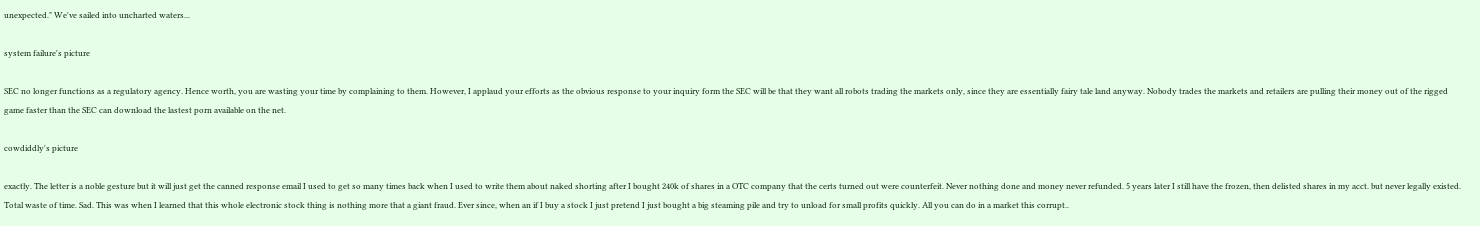unexpected." We've sailed into uncharted waters...

system failure's picture

SEC no longer functions as a regulatory agency. Hence worth, you are wasting your time by complaining to them. However, I applaud your efforts as the obvious response to your inquiry form the SEC will be that they want all robots trading the markets only, since they are essentially fairy tale land anyway. Nobody trades the markets and retailers are pulling their money out of the rigged game faster than the SEC can download the lastest porn available on the net.

cowdiddly's picture

exactly. The letter is a noble gesture but it will just get the canned response email I used to get so many times back when I used to write them about naked shorting after I bought 240k of shares in a OTC company that the certs turned out were counterfeit. Never nothing done and money never refunded. 5 years later I still have the frozen, then delisted shares in my acct. but never legally existed. Total waste of time. Sad. This was when I learned that this whole electronic stock thing is nothing more that a giant fraud. Ever since, when an if I buy a stock I just pretend I just bought a big steaming pile and try to unload for small profits quickly. All you can do in a market this corrupt..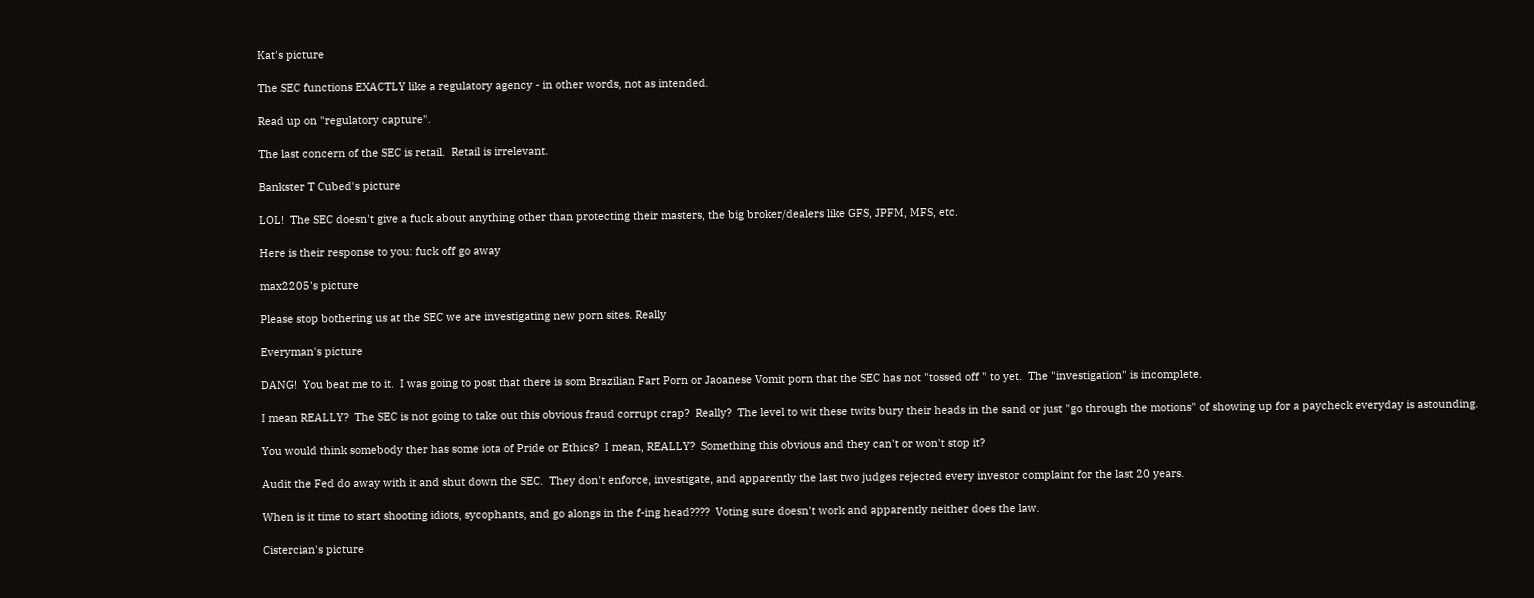Kat's picture

The SEC functions EXACTLY like a regulatory agency - in other words, not as intended.

Read up on "regulatory capture".

The last concern of the SEC is retail.  Retail is irrelevant.

Bankster T Cubed's picture

LOL!  The SEC doesn't give a fuck about anything other than protecting their masters, the big broker/dealers like GFS, JPFM, MFS, etc.

Here is their response to you: fuck off go away

max2205's picture

Please stop bothering us at the SEC we are investigating new porn sites. Really

Everyman's picture

DANG!  You beat me to it.  I was going to post that there is som Brazilian Fart Porn or Jaoanese Vomit porn that the SEC has not "tossed off " to yet.  The "investigation" is incomplete.

I mean REALLY?  The SEC is not going to take out this obvious fraud corrupt crap?  Really?  The level to wit these twits bury their heads in the sand or just "go through the motions" of showing up for a paycheck everyday is astounding.

You would think somebody ther has some iota of Pride or Ethics?  I mean, REALLY?  Something this obvious and they can't or won't stop it?

Audit the Fed do away with it and shut down the SEC.  They don't enforce, investigate, and apparently the last two judges rejected every investor complaint for the last 20 years.

When is it time to start shooting idiots, sycophants, and go alongs in the f-ing head????  Voting sure doesn't work and apparently neither does the law.

Cistercian's picture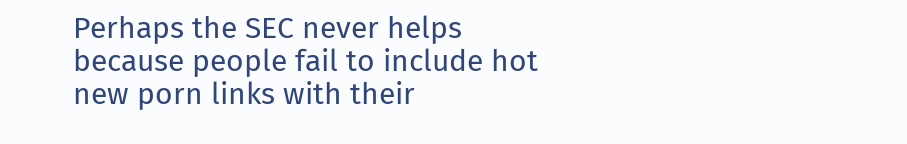Perhaps the SEC never helps because people fail to include hot new porn links with their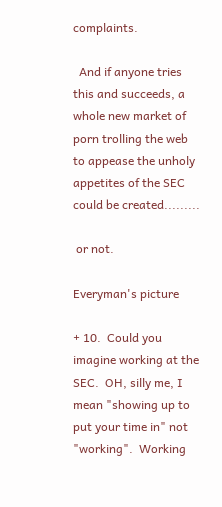complaints.

  And if anyone tries this and succeeds, a whole new market of porn trolling the web to appease the unholy appetites of the SEC could be created.........

 or not.

Everyman's picture

+ 10.  Could you imagine working at the SEC.  OH, silly me, I mean "showing up to put your time in" not "working".  Working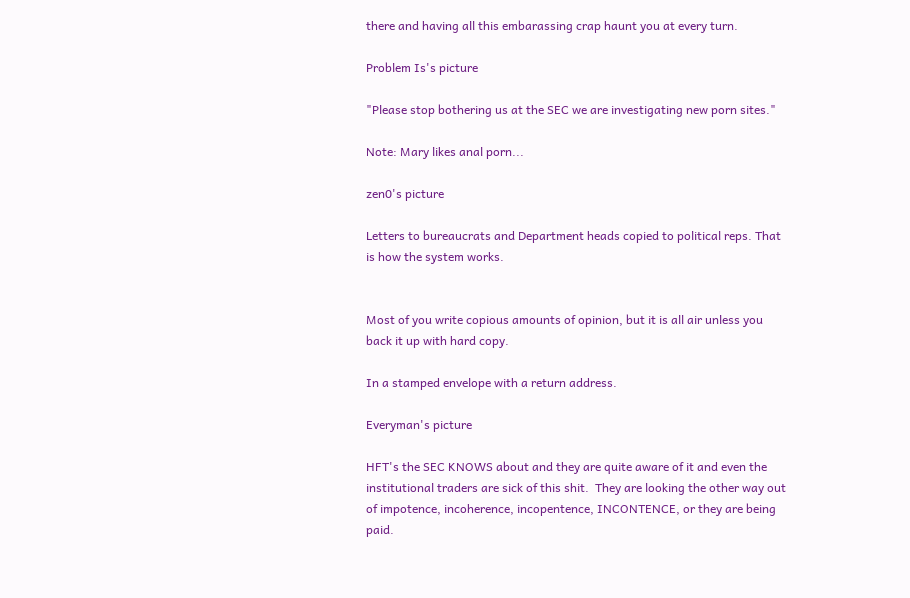there and having all this embarassing crap haunt you at every turn.

Problem Is's picture

"Please stop bothering us at the SEC we are investigating new porn sites."

Note: Mary likes anal porn...

zen0's picture

Letters to bureaucrats and Department heads copied to political reps. That is how the system works.


Most of you write copious amounts of opinion, but it is all air unless you back it up with hard copy.

In a stamped envelope with a return address.

Everyman's picture

HFT's the SEC KNOWS about and they are quite aware of it and even the institutional traders are sick of this shit.  They are looking the other way out of impotence, incoherence, incopentence, INCONTENCE, or they are being paid.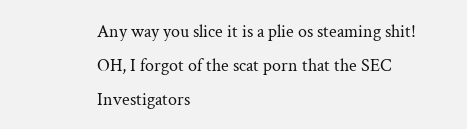Any way you slice it is a plie os steaming shit!  OH, I forgot of the scat porn that the SEC Investigators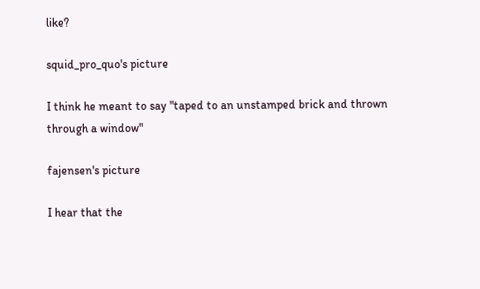like?

squid_pro_quo's picture

I think he meant to say "taped to an unstamped brick and thrown through a window"

fajensen's picture

I hear that the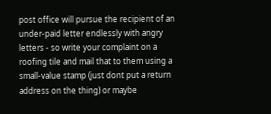post office will pursue the recipient of an under-paid letter endlessly with angry letters - so write your complaint on a roofing tile and mail that to them using a small-value stamp (just dont put a return address on the thing) or maybe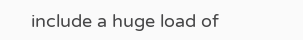include a huge load of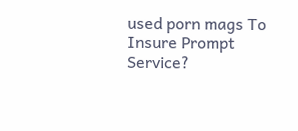used porn mags To Insure Prompt Service?